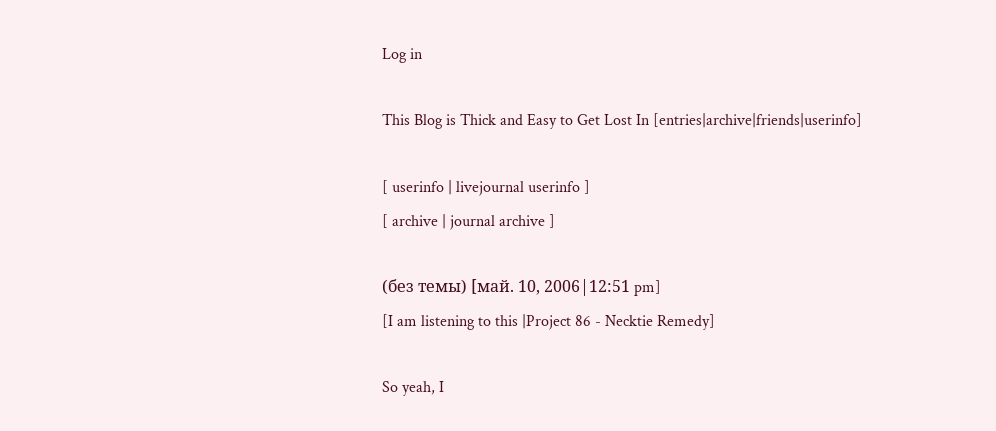Log in

This Blog is Thick and Easy to Get Lost In [entries|archive|friends|userinfo]

[ userinfo | livejournal userinfo ]
[ archive | journal archive ]

(без темы) [май. 10, 2006|12:51 pm]
[I am listening to this |Project 86 - Necktie Remedy]

So yeah, I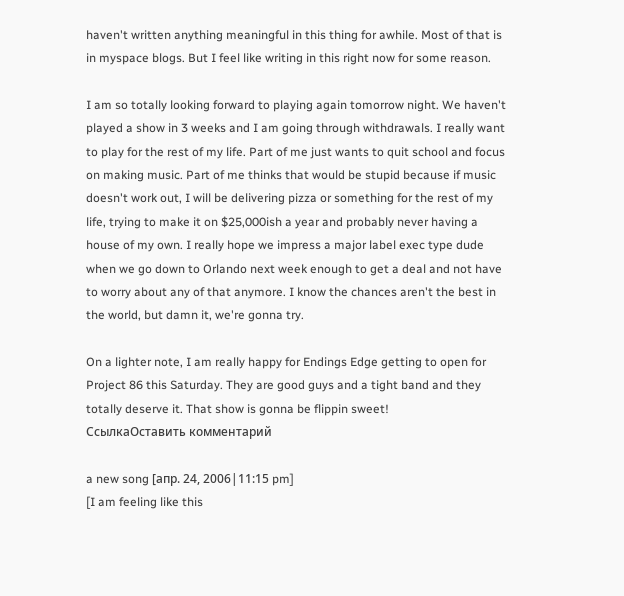haven't written anything meaningful in this thing for awhile. Most of that is in myspace blogs. But I feel like writing in this right now for some reason.

I am so totally looking forward to playing again tomorrow night. We haven't played a show in 3 weeks and I am going through withdrawals. I really want to play for the rest of my life. Part of me just wants to quit school and focus on making music. Part of me thinks that would be stupid because if music doesn't work out, I will be delivering pizza or something for the rest of my life, trying to make it on $25,000ish a year and probably never having a house of my own. I really hope we impress a major label exec type dude when we go down to Orlando next week enough to get a deal and not have to worry about any of that anymore. I know the chances aren't the best in the world, but damn it, we're gonna try.

On a lighter note, I am really happy for Endings Edge getting to open for Project 86 this Saturday. They are good guys and a tight band and they totally deserve it. That show is gonna be flippin sweet!
СсылкаОставить комментарий

a new song [апр. 24, 2006|11:15 pm]
[I am feeling like this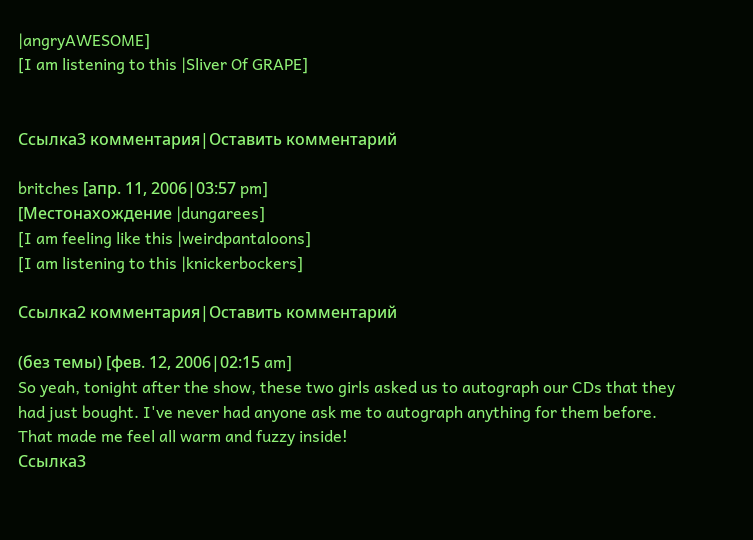|angryAWESOME]
[I am listening to this |Sliver Of GRAPE]


Ссылка3 комментария|Оставить комментарий

britches [апр. 11, 2006|03:57 pm]
[Местонахождение |dungarees]
[I am feeling like this |weirdpantaloons]
[I am listening to this |knickerbockers]

Ссылка2 комментария|Оставить комментарий

(без темы) [фев. 12, 2006|02:15 am]
So yeah, tonight after the show, these two girls asked us to autograph our CDs that they had just bought. I've never had anyone ask me to autograph anything for them before. That made me feel all warm and fuzzy inside!
Ссылка3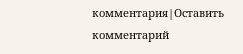комментария|Оставить комментарий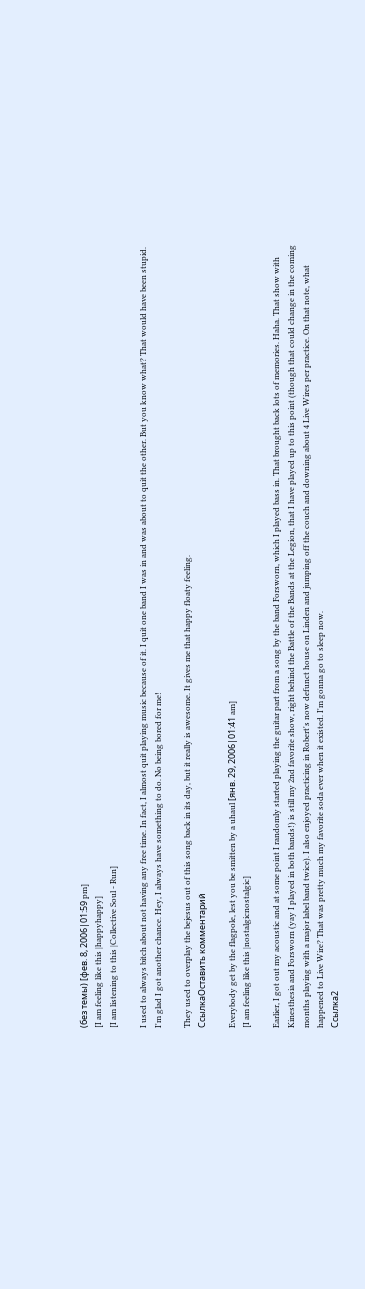(без темы) [фев. 8, 2006|01:59 pm]
[I am feeling like this |happyhappy]
[I am listening to this |Collective Soul - Run]

I used to always bitch about not having any free time. In fact, I almost quit playing music because of it. I quit one band I was in and was about to quit the other. But you know what? That would have been stupid. I'm glad I got another chance. Hey, I always have something to do. No being bored for me!

They used to overplay the bejesus out of this song back in its day, but it really is awesome. It gives me that happy floaty feeling.
СсылкаОставить комментарий

Everybody get by the flagpole, lest you be smitten by a uhaul [янв. 29, 2006|01:41 am]
[I am feeling like this |nostalgicnostalgic]

Earlier, I got out my acoustic and at some point I randomly started playing the guitar part from a song by the band Forsworn, which I played bass in. That brought back lots of memories. Haha. That show with Kinesthesia and Forsworn (yay I played in both bands!) is still my 2nd favorite show, right behind the Battle of the Bands at the Legion, that I have played up to this point (though that could change in the coming months playing with a major label band twice). I also enjoyed practicing in Robert's now defunct house on Linden and jumping off the couch and downing about 4 Live Wires per practice. On that note, what happened to Live Wire? That was pretty much my favorite soda ever when it existed. I'm gonna go to sleep now.
Ссылка2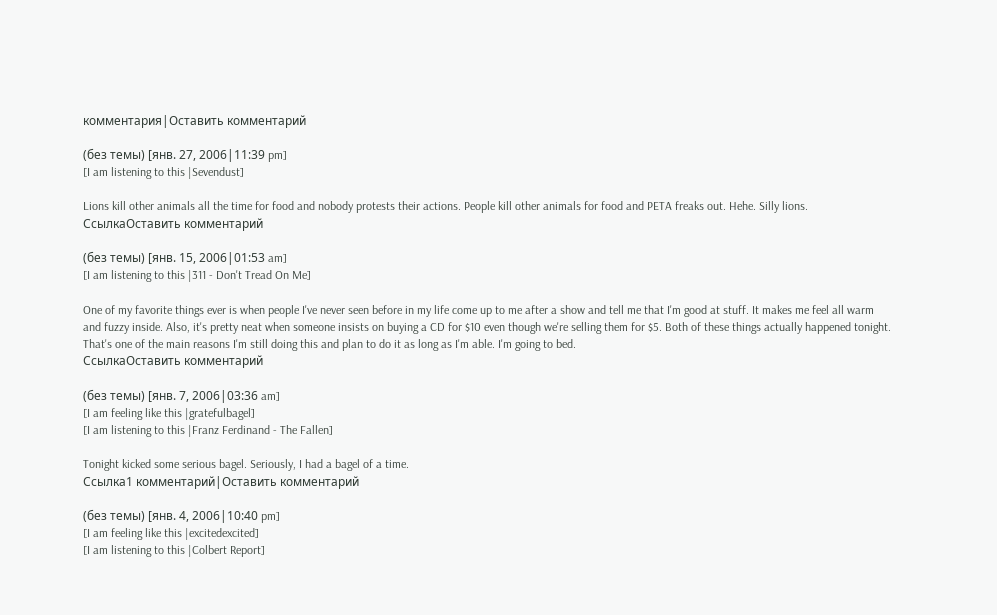комментария|Оставить комментарий

(без темы) [янв. 27, 2006|11:39 pm]
[I am listening to this |Sevendust]

Lions kill other animals all the time for food and nobody protests their actions. People kill other animals for food and PETA freaks out. Hehe. Silly lions.
СсылкаОставить комментарий

(без темы) [янв. 15, 2006|01:53 am]
[I am listening to this |311 - Don't Tread On Me]

One of my favorite things ever is when people I've never seen before in my life come up to me after a show and tell me that I'm good at stuff. It makes me feel all warm and fuzzy inside. Also, it's pretty neat when someone insists on buying a CD for $10 even though we're selling them for $5. Both of these things actually happened tonight. That's one of the main reasons I'm still doing this and plan to do it as long as I'm able. I'm going to bed.
СсылкаОставить комментарий

(без темы) [янв. 7, 2006|03:36 am]
[I am feeling like this |gratefulbagel]
[I am listening to this |Franz Ferdinand - The Fallen]

Tonight kicked some serious bagel. Seriously, I had a bagel of a time.
Ссылка1 комментарий|Оставить комментарий

(без темы) [янв. 4, 2006|10:40 pm]
[I am feeling like this |excitedexcited]
[I am listening to this |Colbert Report]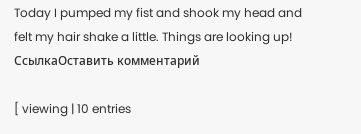Today I pumped my fist and shook my head and felt my hair shake a little. Things are looking up!
СсылкаОставить комментарий

[ viewing | 10 entries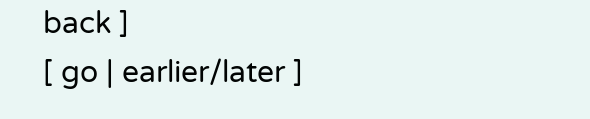back ]
[ go | earlier/later ]